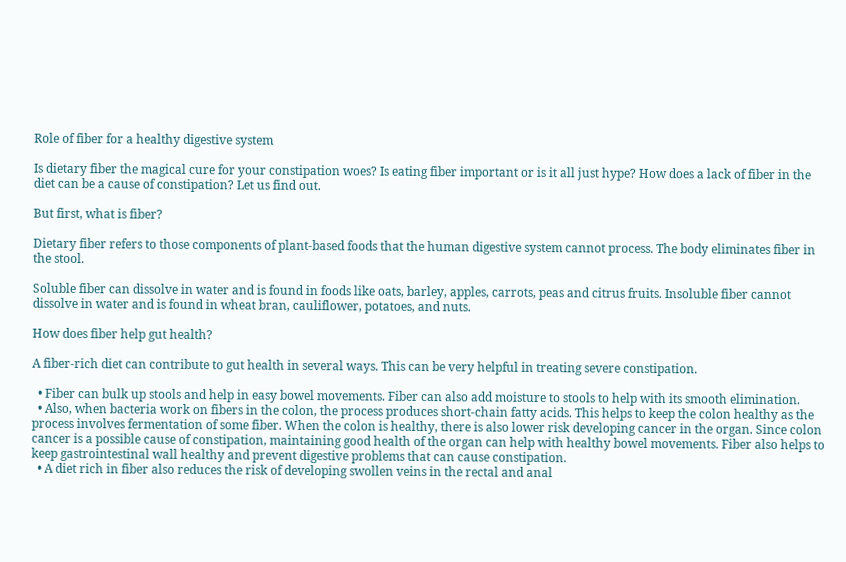Role of fiber for a healthy digestive system

Is dietary fiber the magical cure for your constipation woes? Is eating fiber important or is it all just hype? How does a lack of fiber in the diet can be a cause of constipation? Let us find out.

But first, what is fiber?

Dietary fiber refers to those components of plant-based foods that the human digestive system cannot process. The body eliminates fiber in the stool.

Soluble fiber can dissolve in water and is found in foods like oats, barley, apples, carrots, peas and citrus fruits. Insoluble fiber cannot dissolve in water and is found in wheat bran, cauliflower, potatoes, and nuts.

How does fiber help gut health?

A fiber-rich diet can contribute to gut health in several ways. This can be very helpful in treating severe constipation.

  • Fiber can bulk up stools and help in easy bowel movements. Fiber can also add moisture to stools to help with its smooth elimination.
  • Also, when bacteria work on fibers in the colon, the process produces short-chain fatty acids. This helps to keep the colon healthy as the process involves fermentation of some fiber. When the colon is healthy, there is also lower risk developing cancer in the organ. Since colon cancer is a possible cause of constipation, maintaining good health of the organ can help with healthy bowel movements. Fiber also helps to keep gastrointestinal wall healthy and prevent digestive problems that can cause constipation.
  • A diet rich in fiber also reduces the risk of developing swollen veins in the rectal and anal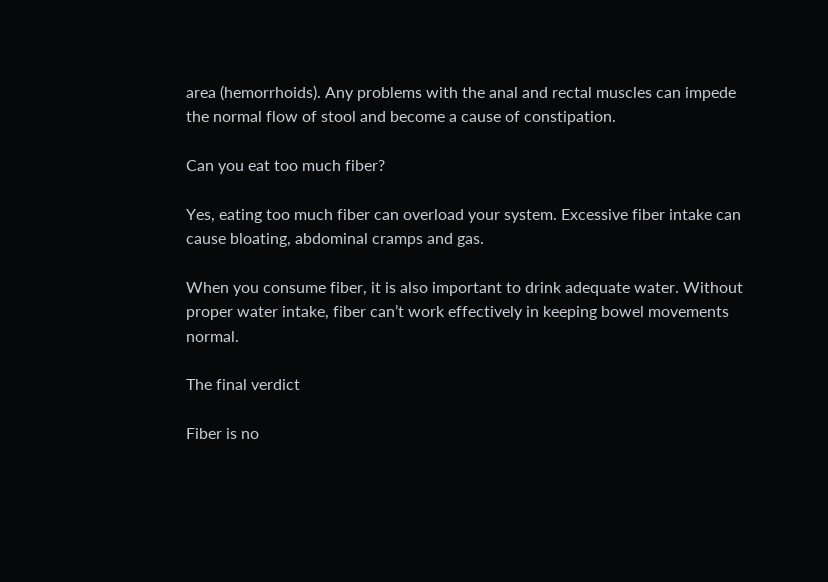area (hemorrhoids). Any problems with the anal and rectal muscles can impede the normal flow of stool and become a cause of constipation.

Can you eat too much fiber?

Yes, eating too much fiber can overload your system. Excessive fiber intake can cause bloating, abdominal cramps and gas.

When you consume fiber, it is also important to drink adequate water. Without proper water intake, fiber can’t work effectively in keeping bowel movements normal.

The final verdict

Fiber is no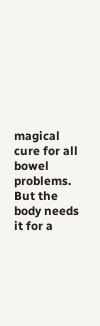magical cure for all bowel problems. But the body needs it for a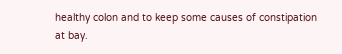healthy colon and to keep some causes of constipation at bay.